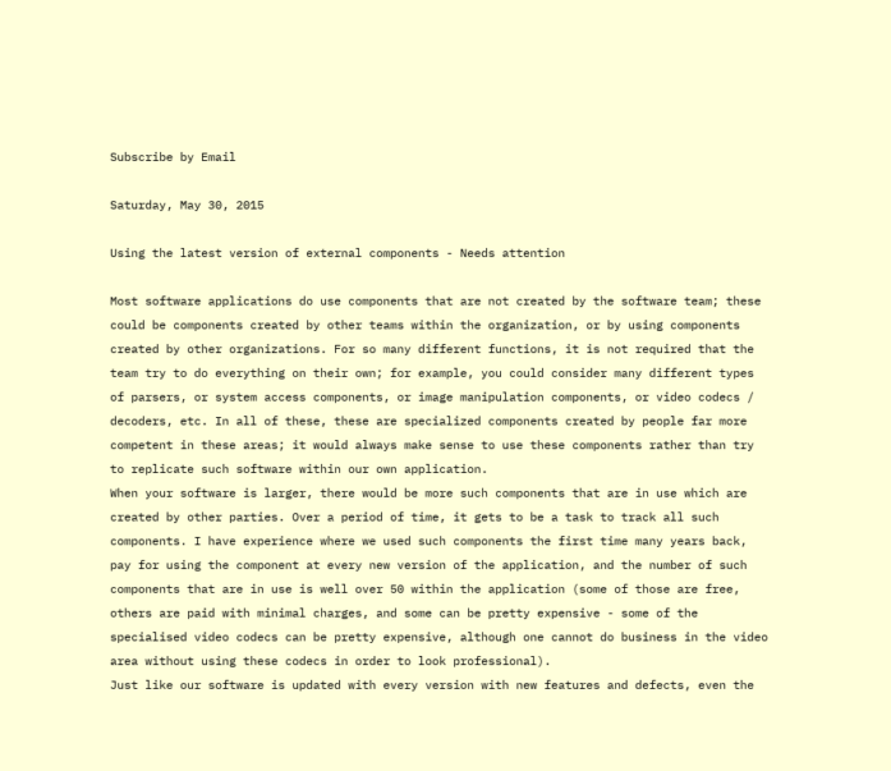Subscribe by Email

Saturday, May 30, 2015

Using the latest version of external components - Needs attention

Most software applications do use components that are not created by the software team; these could be components created by other teams within the organization, or by using components created by other organizations. For so many different functions, it is not required that the team try to do everything on their own; for example, you could consider many different types of parsers, or system access components, or image manipulation components, or video codecs / decoders, etc. In all of these, these are specialized components created by people far more competent in these areas; it would always make sense to use these components rather than try to replicate such software within our own application.
When your software is larger, there would be more such components that are in use which are created by other parties. Over a period of time, it gets to be a task to track all such components. I have experience where we used such components the first time many years back, pay for using the component at every new version of the application, and the number of such components that are in use is well over 50 within the application (some of those are free, others are paid with minimal charges, and some can be pretty expensive - some of the specialised video codecs can be pretty expensive, although one cannot do business in the video area without using these codecs in order to look professional).
Just like our software is updated with every version with new features and defects, even the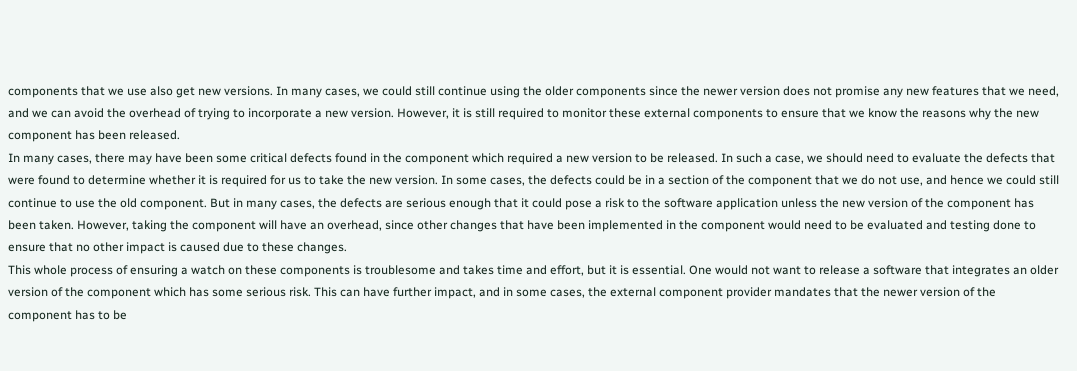components that we use also get new versions. In many cases, we could still continue using the older components since the newer version does not promise any new features that we need, and we can avoid the overhead of trying to incorporate a new version. However, it is still required to monitor these external components to ensure that we know the reasons why the new component has been released.
In many cases, there may have been some critical defects found in the component which required a new version to be released. In such a case, we should need to evaluate the defects that were found to determine whether it is required for us to take the new version. In some cases, the defects could be in a section of the component that we do not use, and hence we could still continue to use the old component. But in many cases, the defects are serious enough that it could pose a risk to the software application unless the new version of the component has been taken. However, taking the component will have an overhead, since other changes that have been implemented in the component would need to be evaluated and testing done to ensure that no other impact is caused due to these changes.
This whole process of ensuring a watch on these components is troublesome and takes time and effort, but it is essential. One would not want to release a software that integrates an older version of the component which has some serious risk. This can have further impact, and in some cases, the external component provider mandates that the newer version of the component has to be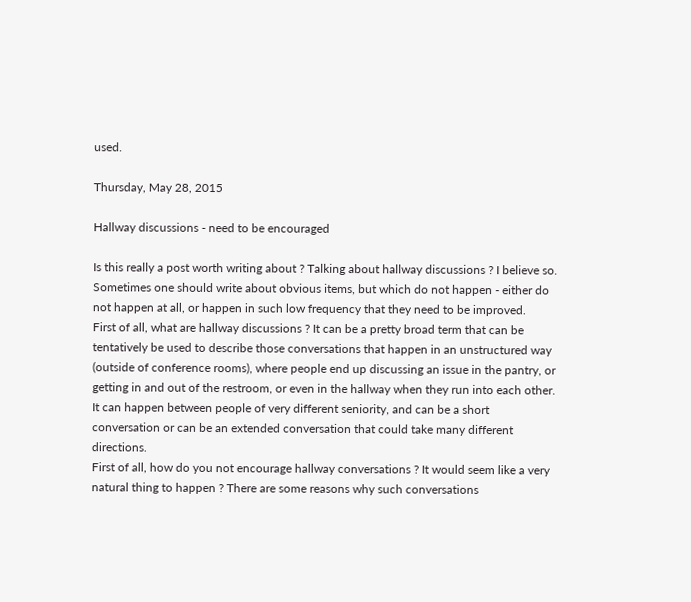used.

Thursday, May 28, 2015

Hallway discussions - need to be encouraged

Is this really a post worth writing about ? Talking about hallway discussions ? I believe so. Sometimes one should write about obvious items, but which do not happen - either do not happen at all, or happen in such low frequency that they need to be improved.
First of all, what are hallway discussions ? It can be a pretty broad term that can be tentatively be used to describe those conversations that happen in an unstructured way (outside of conference rooms), where people end up discussing an issue in the pantry, or getting in and out of the restroom, or even in the hallway when they run into each other. It can happen between people of very different seniority, and can be a short conversation or can be an extended conversation that could take many different directions.
First of all, how do you not encourage hallway conversations ? It would seem like a very natural thing to happen ? There are some reasons why such conversations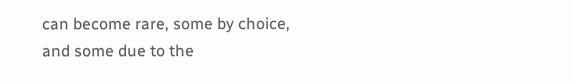can become rare, some by choice, and some due to the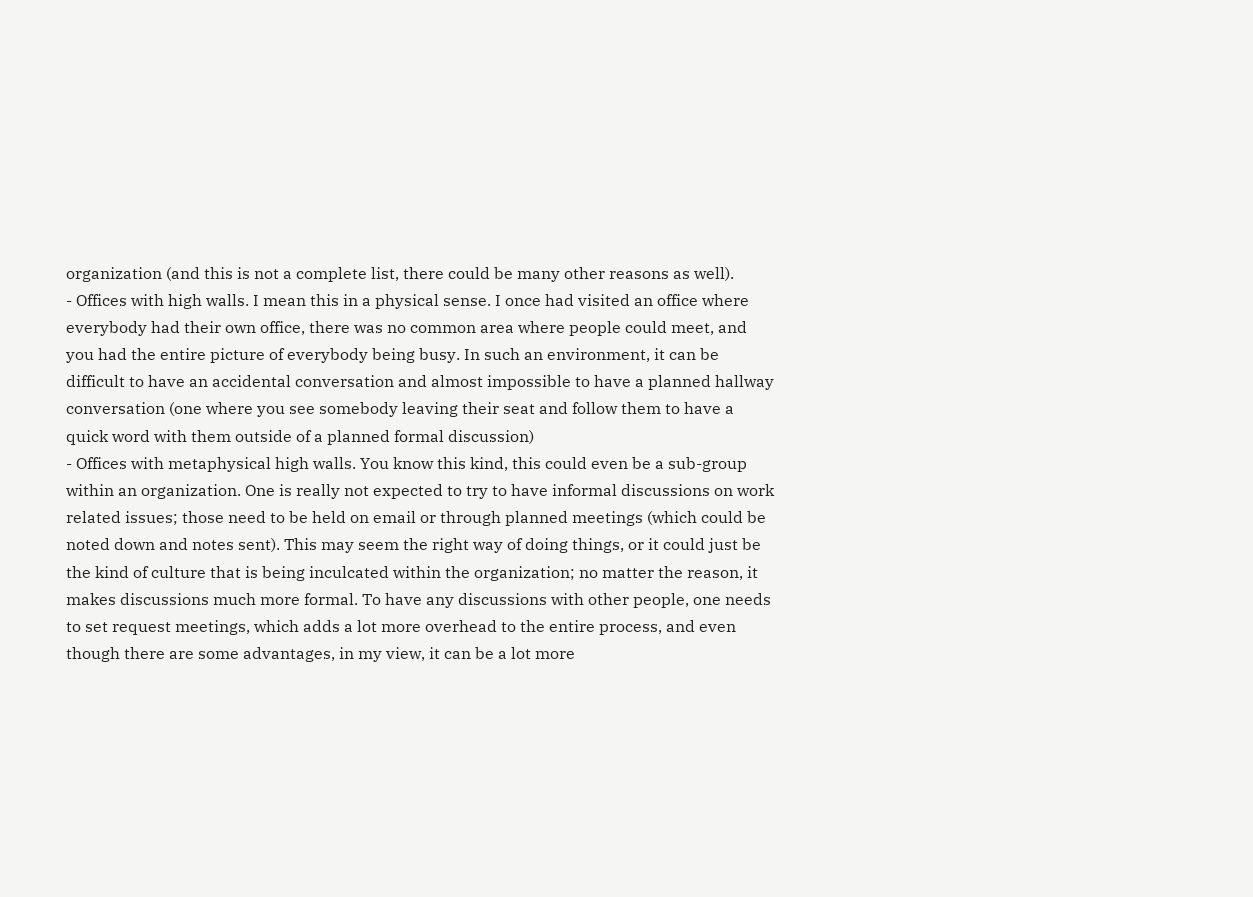organization (and this is not a complete list, there could be many other reasons as well).
- Offices with high walls. I mean this in a physical sense. I once had visited an office where everybody had their own office, there was no common area where people could meet, and you had the entire picture of everybody being busy. In such an environment, it can be difficult to have an accidental conversation and almost impossible to have a planned hallway conversation (one where you see somebody leaving their seat and follow them to have a quick word with them outside of a planned formal discussion)
- Offices with metaphysical high walls. You know this kind, this could even be a sub-group within an organization. One is really not expected to try to have informal discussions on work related issues; those need to be held on email or through planned meetings (which could be noted down and notes sent). This may seem the right way of doing things, or it could just be the kind of culture that is being inculcated within the organization; no matter the reason, it makes discussions much more formal. To have any discussions with other people, one needs to set request meetings, which adds a lot more overhead to the entire process, and even though there are some advantages, in my view, it can be a lot more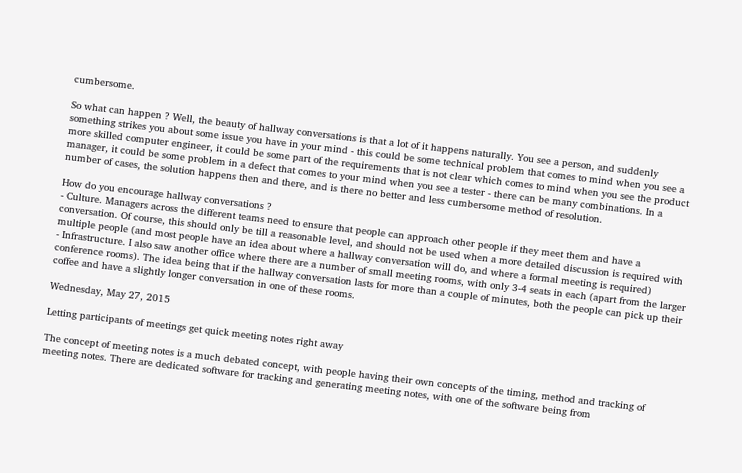cumbersome.

So what can happen ? Well, the beauty of hallway conversations is that a lot of it happens naturally. You see a person, and suddenly something strikes you about some issue you have in your mind - this could be some technical problem that comes to mind when you see a more skilled computer engineer, it could be some part of the requirements that is not clear which comes to mind when you see the product manager, it could be some problem in a defect that comes to your mind when you see a tester - there can be many combinations. In a number of cases, the solution happens then and there, and is there no better and less cumbersome method of resolution.

How do you encourage hallway conversations ?
- Culture. Managers across the different teams need to ensure that people can approach other people if they meet them and have a conversation. Of course, this should only be till a reasonable level, and should not be used when a more detailed discussion is required with multiple people (and most people have an idea about where a hallway conversation will do, and where a formal meeting is required)
- Infrastructure. I also saw another office where there are a number of small meeting rooms, with only 3-4 seats in each (apart from the larger conference rooms). The idea being that if the hallway conversation lasts for more than a couple of minutes, both the people can pick up their coffee and have a slightly longer conversation in one of these rooms.

Wednesday, May 27, 2015

Letting participants of meetings get quick meeting notes right away

The concept of meeting notes is a much debated concept, with people having their own concepts of the timing, method and tracking of meeting notes. There are dedicated software for tracking and generating meeting notes, with one of the software being from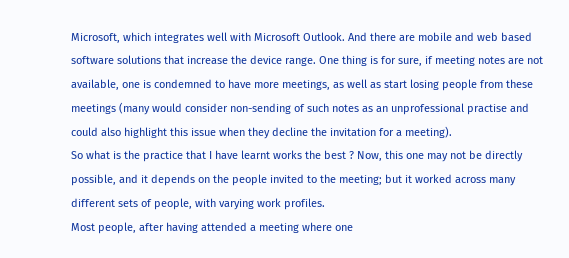Microsoft, which integrates well with Microsoft Outlook. And there are mobile and web based software solutions that increase the device range. One thing is for sure, if meeting notes are not available, one is condemned to have more meetings, as well as start losing people from these meetings (many would consider non-sending of such notes as an unprofessional practise and could also highlight this issue when they decline the invitation for a meeting).
So what is the practice that I have learnt works the best ? Now, this one may not be directly possible, and it depends on the people invited to the meeting; but it worked across many different sets of people, with varying work profiles.
Most people, after having attended a meeting where one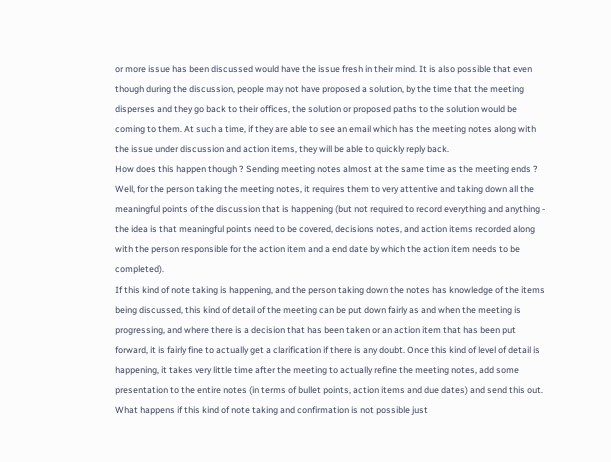or more issue has been discussed would have the issue fresh in their mind. It is also possible that even though during the discussion, people may not have proposed a solution, by the time that the meeting disperses and they go back to their offices, the solution or proposed paths to the solution would be coming to them. At such a time, if they are able to see an email which has the meeting notes along with the issue under discussion and action items, they will be able to quickly reply back.
How does this happen though ? Sending meeting notes almost at the same time as the meeting ends ? Well, for the person taking the meeting notes, it requires them to very attentive and taking down all the meaningful points of the discussion that is happening (but not required to record everything and anything - the idea is that meaningful points need to be covered, decisions notes, and action items recorded along with the person responsible for the action item and a end date by which the action item needs to be completed).
If this kind of note taking is happening, and the person taking down the notes has knowledge of the items being discussed, this kind of detail of the meeting can be put down fairly as and when the meeting is progressing, and where there is a decision that has been taken or an action item that has been put forward, it is fairly fine to actually get a clarification if there is any doubt. Once this kind of level of detail is happening, it takes very little time after the meeting to actually refine the meeting notes, add some presentation to the entire notes (in terms of bullet points, action items and due dates) and send this out.
What happens if this kind of note taking and confirmation is not possible just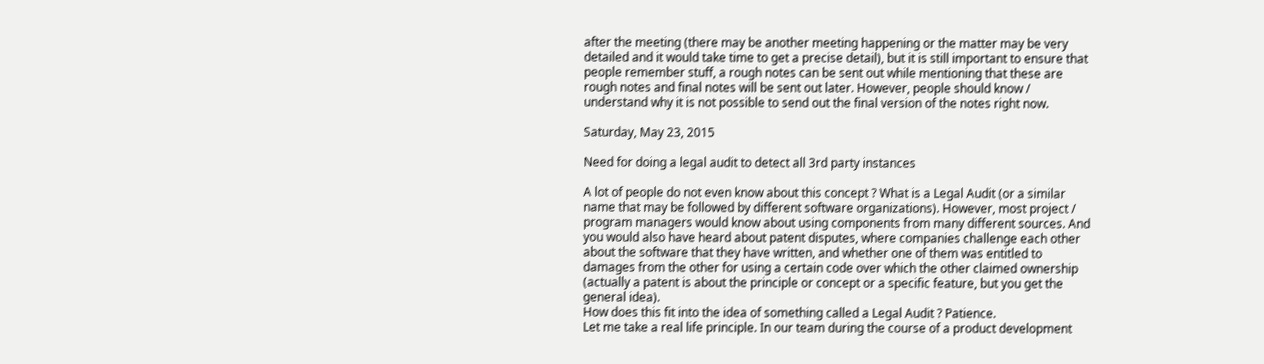after the meeting (there may be another meeting happening or the matter may be very detailed and it would take time to get a precise detail), but it is still important to ensure that people remember stuff, a rough notes can be sent out while mentioning that these are rough notes and final notes will be sent out later. However, people should know / understand why it is not possible to send out the final version of the notes right now.

Saturday, May 23, 2015

Need for doing a legal audit to detect all 3rd party instances

A lot of people do not even know about this concept ? What is a Legal Audit (or a similar name that may be followed by different software organizations). However, most project / program managers would know about using components from many different sources. And you would also have heard about patent disputes, where companies challenge each other about the software that they have written, and whether one of them was entitled to damages from the other for using a certain code over which the other claimed ownership (actually a patent is about the principle or concept or a specific feature, but you get the general idea).
How does this fit into the idea of something called a Legal Audit ? Patience.
Let me take a real life principle. In our team during the course of a product development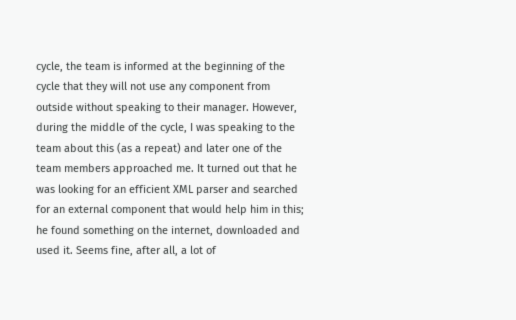cycle, the team is informed at the beginning of the cycle that they will not use any component from outside without speaking to their manager. However, during the middle of the cycle, I was speaking to the team about this (as a repeat) and later one of the team members approached me. It turned out that he was looking for an efficient XML parser and searched for an external component that would help him in this; he found something on the internet, downloaded and used it. Seems fine, after all, a lot of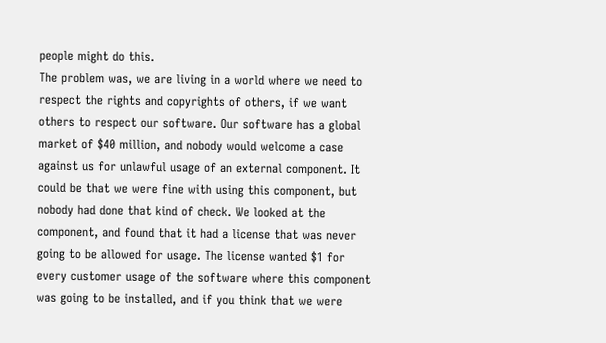people might do this.
The problem was, we are living in a world where we need to respect the rights and copyrights of others, if we want others to respect our software. Our software has a global market of $40 million, and nobody would welcome a case against us for unlawful usage of an external component. It could be that we were fine with using this component, but nobody had done that kind of check. We looked at the component, and found that it had a license that was never going to be allowed for usage. The license wanted $1 for every customer usage of the software where this component was going to be installed, and if you think that we were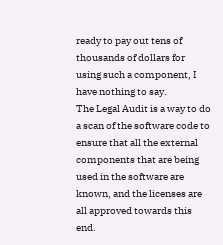ready to pay out tens of thousands of dollars for using such a component, I have nothing to say.
The Legal Audit is a way to do a scan of the software code to ensure that all the external components that are being used in the software are known, and the licenses are all approved towards this end.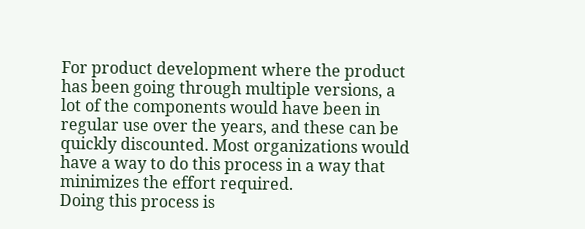For product development where the product has been going through multiple versions, a lot of the components would have been in regular use over the years, and these can be quickly discounted. Most organizations would have a way to do this process in a way that minimizes the effort required.
Doing this process is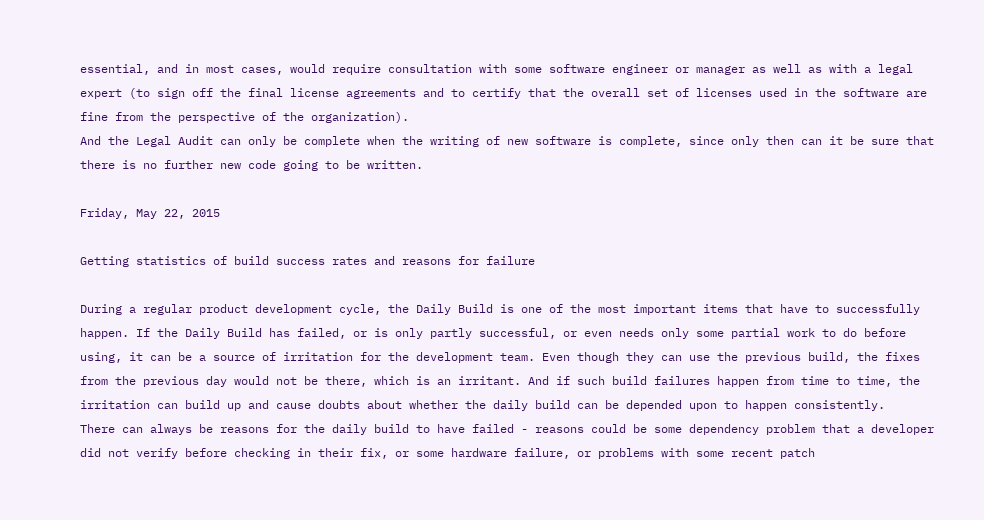essential, and in most cases, would require consultation with some software engineer or manager as well as with a legal expert (to sign off the final license agreements and to certify that the overall set of licenses used in the software are fine from the perspective of the organization).
And the Legal Audit can only be complete when the writing of new software is complete, since only then can it be sure that there is no further new code going to be written.

Friday, May 22, 2015

Getting statistics of build success rates and reasons for failure

During a regular product development cycle, the Daily Build is one of the most important items that have to successfully happen. If the Daily Build has failed, or is only partly successful, or even needs only some partial work to do before using, it can be a source of irritation for the development team. Even though they can use the previous build, the fixes from the previous day would not be there, which is an irritant. And if such build failures happen from time to time, the irritation can build up and cause doubts about whether the daily build can be depended upon to happen consistently.
There can always be reasons for the daily build to have failed - reasons could be some dependency problem that a developer did not verify before checking in their fix, or some hardware failure, or problems with some recent patch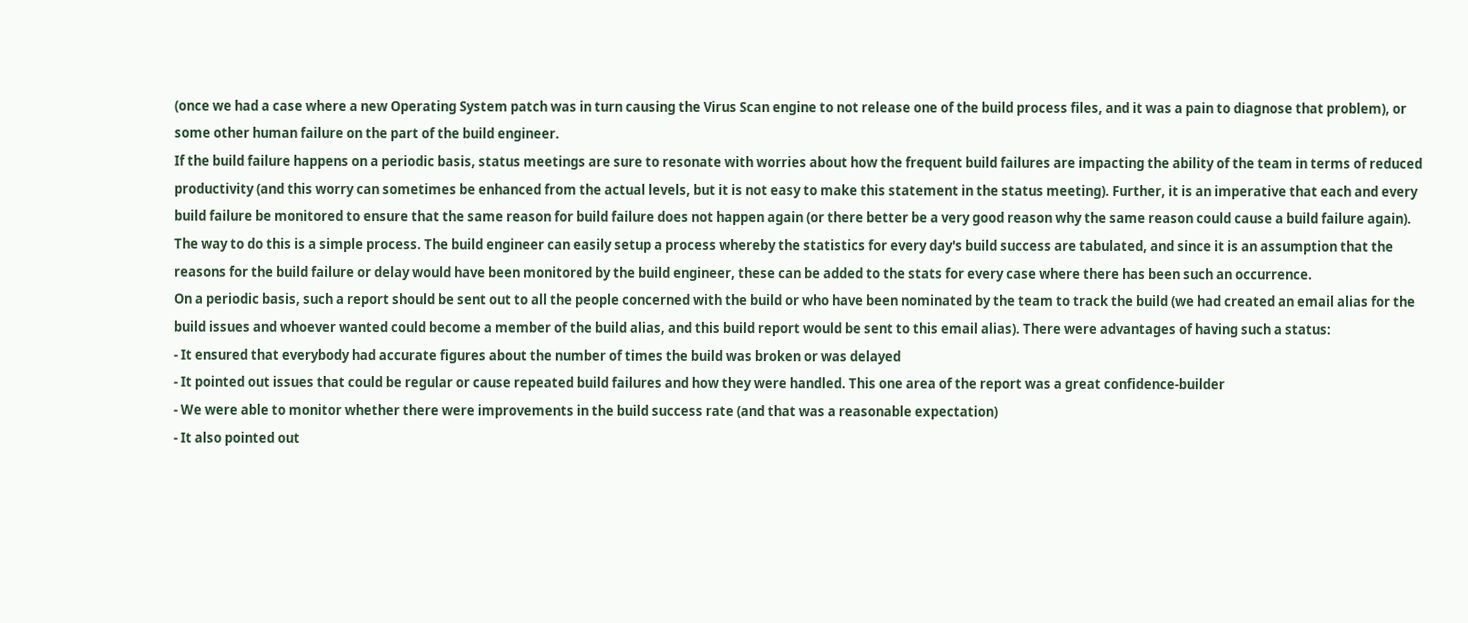(once we had a case where a new Operating System patch was in turn causing the Virus Scan engine to not release one of the build process files, and it was a pain to diagnose that problem), or some other human failure on the part of the build engineer.
If the build failure happens on a periodic basis, status meetings are sure to resonate with worries about how the frequent build failures are impacting the ability of the team in terms of reduced productivity (and this worry can sometimes be enhanced from the actual levels, but it is not easy to make this statement in the status meeting). Further, it is an imperative that each and every build failure be monitored to ensure that the same reason for build failure does not happen again (or there better be a very good reason why the same reason could cause a build failure again).
The way to do this is a simple process. The build engineer can easily setup a process whereby the statistics for every day's build success are tabulated, and since it is an assumption that the reasons for the build failure or delay would have been monitored by the build engineer, these can be added to the stats for every case where there has been such an occurrence.
On a periodic basis, such a report should be sent out to all the people concerned with the build or who have been nominated by the team to track the build (we had created an email alias for the build issues and whoever wanted could become a member of the build alias, and this build report would be sent to this email alias). There were advantages of having such a status:
- It ensured that everybody had accurate figures about the number of times the build was broken or was delayed
- It pointed out issues that could be regular or cause repeated build failures and how they were handled. This one area of the report was a great confidence-builder
- We were able to monitor whether there were improvements in the build success rate (and that was a reasonable expectation)
- It also pointed out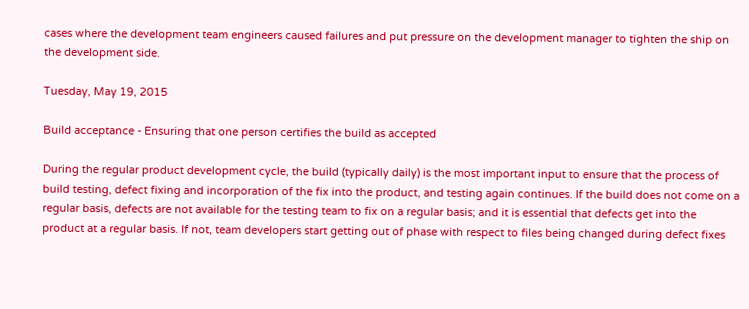cases where the development team engineers caused failures and put pressure on the development manager to tighten the ship on the development side.

Tuesday, May 19, 2015

Build acceptance - Ensuring that one person certifies the build as accepted

During the regular product development cycle, the build (typically daily) is the most important input to ensure that the process of build testing, defect fixing and incorporation of the fix into the product, and testing again continues. If the build does not come on a regular basis, defects are not available for the testing team to fix on a regular basis; and it is essential that defects get into the product at a regular basis. If not, team developers start getting out of phase with respect to files being changed during defect fixes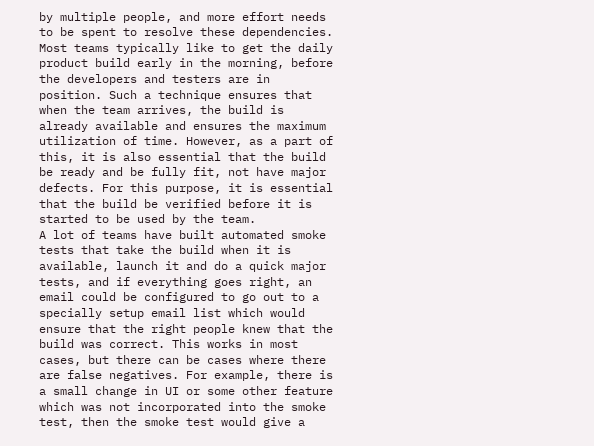by multiple people, and more effort needs to be spent to resolve these dependencies.
Most teams typically like to get the daily product build early in the morning, before the developers and testers are in position. Such a technique ensures that when the team arrives, the build is already available and ensures the maximum utilization of time. However, as a part of this, it is also essential that the build be ready and be fully fit, not have major defects. For this purpose, it is essential that the build be verified before it is started to be used by the team.
A lot of teams have built automated smoke tests that take the build when it is available, launch it and do a quick major tests, and if everything goes right, an email could be configured to go out to a specially setup email list which would ensure that the right people knew that the build was correct. This works in most cases, but there can be cases where there are false negatives. For example, there is a small change in UI or some other feature which was not incorporated into the smoke test, then the smoke test would give a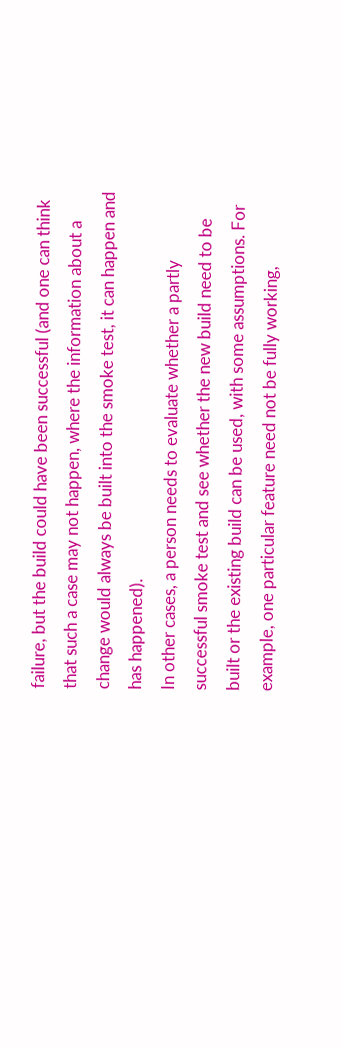failure, but the build could have been successful (and one can think that such a case may not happen, where the information about a change would always be built into the smoke test, it can happen and has happened).
In other cases, a person needs to evaluate whether a partly successful smoke test and see whether the new build need to be built or the existing build can be used, with some assumptions. For example, one particular feature need not be fully working,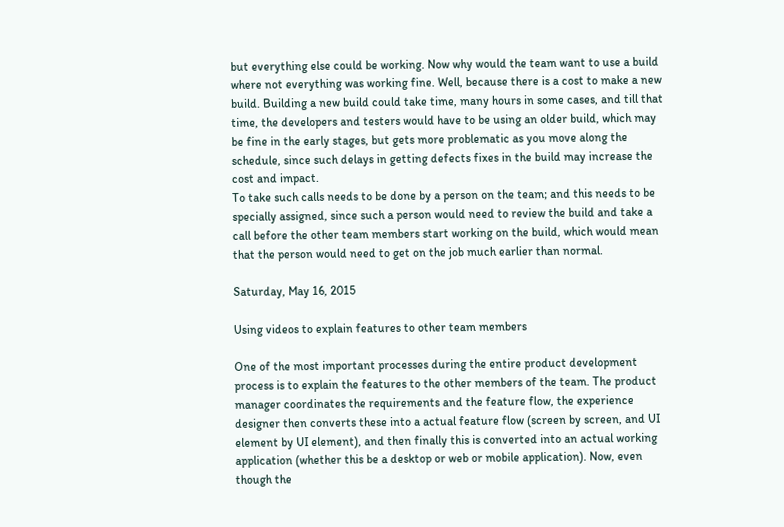but everything else could be working. Now why would the team want to use a build where not everything was working fine. Well, because there is a cost to make a new build. Building a new build could take time, many hours in some cases, and till that time, the developers and testers would have to be using an older build, which may be fine in the early stages, but gets more problematic as you move along the schedule, since such delays in getting defects fixes in the build may increase the cost and impact.
To take such calls needs to be done by a person on the team; and this needs to be specially assigned, since such a person would need to review the build and take a call before the other team members start working on the build, which would mean that the person would need to get on the job much earlier than normal.

Saturday, May 16, 2015

Using videos to explain features to other team members

One of the most important processes during the entire product development process is to explain the features to the other members of the team. The product manager coordinates the requirements and the feature flow, the experience designer then converts these into a actual feature flow (screen by screen, and UI element by UI element), and then finally this is converted into an actual working application (whether this be a desktop or web or mobile application). Now, even though the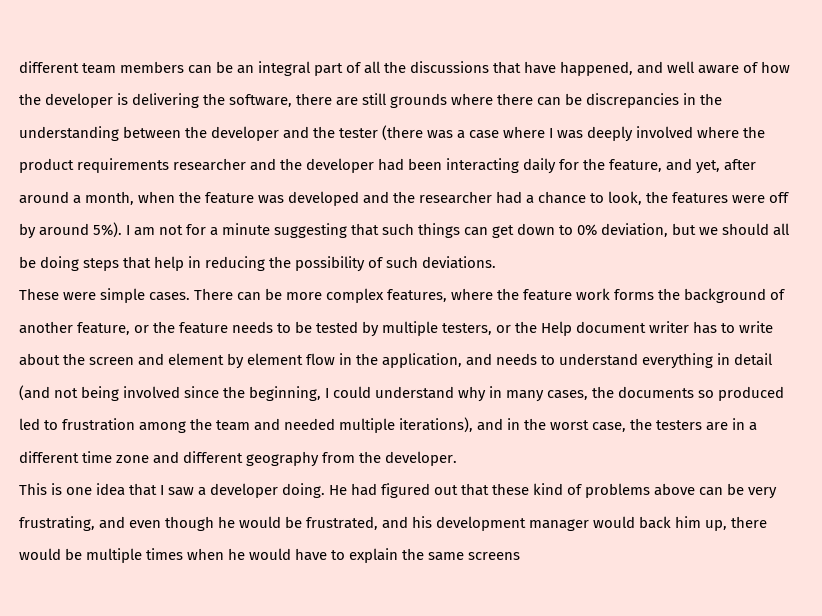different team members can be an integral part of all the discussions that have happened, and well aware of how the developer is delivering the software, there are still grounds where there can be discrepancies in the understanding between the developer and the tester (there was a case where I was deeply involved where the product requirements researcher and the developer had been interacting daily for the feature, and yet, after around a month, when the feature was developed and the researcher had a chance to look, the features were off by around 5%). I am not for a minute suggesting that such things can get down to 0% deviation, but we should all be doing steps that help in reducing the possibility of such deviations.
These were simple cases. There can be more complex features, where the feature work forms the background of another feature, or the feature needs to be tested by multiple testers, or the Help document writer has to write about the screen and element by element flow in the application, and needs to understand everything in detail (and not being involved since the beginning, I could understand why in many cases, the documents so produced led to frustration among the team and needed multiple iterations), and in the worst case, the testers are in a different time zone and different geography from the developer.
This is one idea that I saw a developer doing. He had figured out that these kind of problems above can be very frustrating, and even though he would be frustrated, and his development manager would back him up, there would be multiple times when he would have to explain the same screens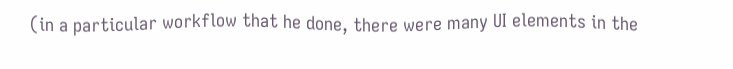(in a particular workflow that he done, there were many UI elements in the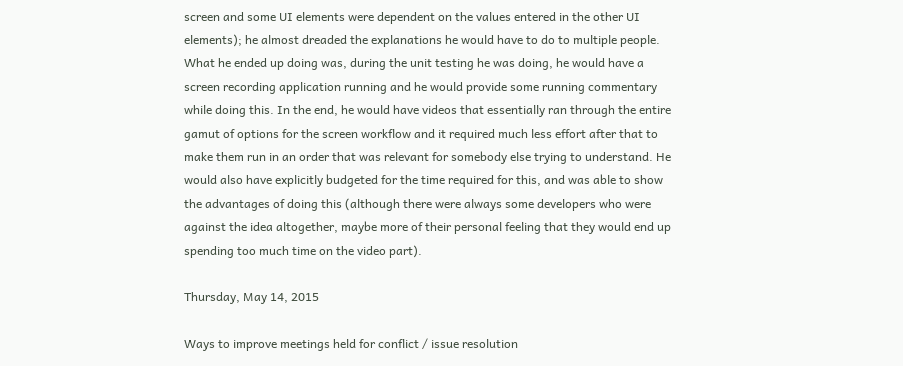screen and some UI elements were dependent on the values entered in the other UI elements); he almost dreaded the explanations he would have to do to multiple people. What he ended up doing was, during the unit testing he was doing, he would have a screen recording application running and he would provide some running commentary while doing this. In the end, he would have videos that essentially ran through the entire gamut of options for the screen workflow and it required much less effort after that to make them run in an order that was relevant for somebody else trying to understand. He would also have explicitly budgeted for the time required for this, and was able to show the advantages of doing this (although there were always some developers who were against the idea altogether, maybe more of their personal feeling that they would end up spending too much time on the video part).

Thursday, May 14, 2015

Ways to improve meetings held for conflict / issue resolution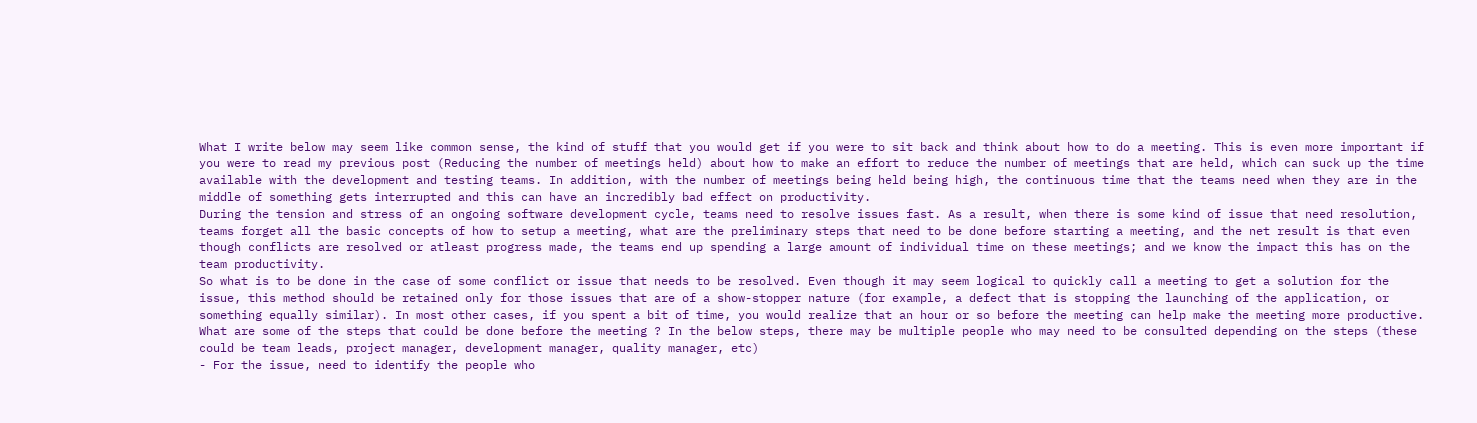What I write below may seem like common sense, the kind of stuff that you would get if you were to sit back and think about how to do a meeting. This is even more important if you were to read my previous post (Reducing the number of meetings held) about how to make an effort to reduce the number of meetings that are held, which can suck up the time available with the development and testing teams. In addition, with the number of meetings being held being high, the continuous time that the teams need when they are in the middle of something gets interrupted and this can have an incredibly bad effect on productivity.
During the tension and stress of an ongoing software development cycle, teams need to resolve issues fast. As a result, when there is some kind of issue that need resolution, teams forget all the basic concepts of how to setup a meeting, what are the preliminary steps that need to be done before starting a meeting, and the net result is that even though conflicts are resolved or atleast progress made, the teams end up spending a large amount of individual time on these meetings; and we know the impact this has on the team productivity.
So what is to be done in the case of some conflict or issue that needs to be resolved. Even though it may seem logical to quickly call a meeting to get a solution for the issue, this method should be retained only for those issues that are of a show-stopper nature (for example, a defect that is stopping the launching of the application, or something equally similar). In most other cases, if you spent a bit of time, you would realize that an hour or so before the meeting can help make the meeting more productive. What are some of the steps that could be done before the meeting ? In the below steps, there may be multiple people who may need to be consulted depending on the steps (these could be team leads, project manager, development manager, quality manager, etc)
- For the issue, need to identify the people who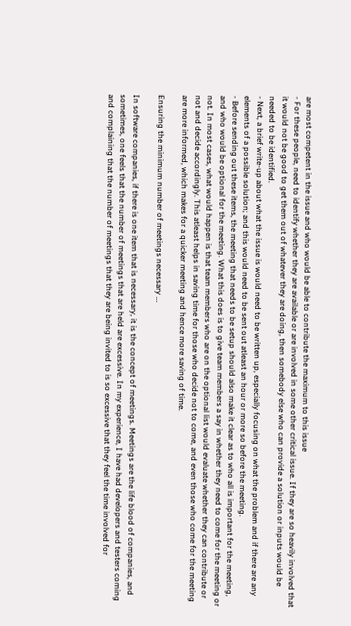are most competent in the issue and who would be able to contribute the maximum to this issue
- For these people, need to identify whether they are available or are involved in some other critical issue. If they are so heavily involved that it would not be good to get them out of whatever they are doing, then somebody else who can provide a solution or inputs would be needed to be identified.
- Next, a brief write-up about what the issue is would need to be written up, especially focusing on what the problem and if there are any elements of a possible solution; and this would need to be sent out atleast an hour or more so before the meeting.
- Before sending out these items, the meeting that needs to be setup should also make it clear as to who all is important for the meeting, and who would be optional for the meeting. What this does is to give team members a say in whether they need to come for the meeting or not. In most cases, what would happen is that team members who are on the optional list would evaluate whether they can contribute or not and decide accordingly. This atleast helps in saving time for those who decide not to come, and even those who come for the meeting are more informed, which makes for a quicker meeting and hence more saving of time.

Ensuring the minimum number of meetings necessary ...

In software companies, if there is one item that is necessary, it is the concept of meetings. Meetings are the life blood of companies, and sometimes, one feels that the number of meetings that are held are excessive. In my experience, I have had developers and testers coming and complaining that the number of meetings that they are being invited to is so excessive that they feel the time involved for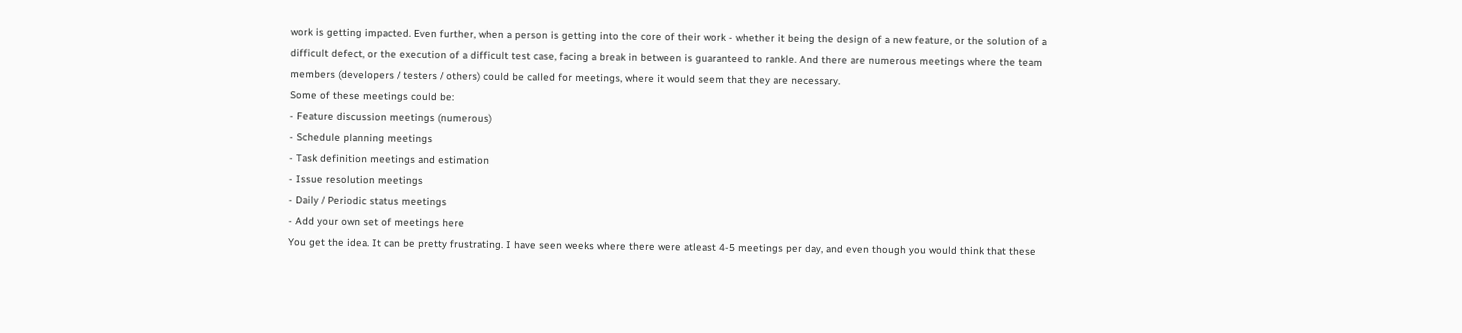work is getting impacted. Even further, when a person is getting into the core of their work - whether it being the design of a new feature, or the solution of a difficult defect, or the execution of a difficult test case, facing a break in between is guaranteed to rankle. And there are numerous meetings where the team members (developers / testers / others) could be called for meetings, where it would seem that they are necessary.
Some of these meetings could be:
- Feature discussion meetings (numerous)
- Schedule planning meetings
- Task definition meetings and estimation
- Issue resolution meetings
- Daily / Periodic status meetings
- Add your own set of meetings here
You get the idea. It can be pretty frustrating. I have seen weeks where there were atleast 4-5 meetings per day, and even though you would think that these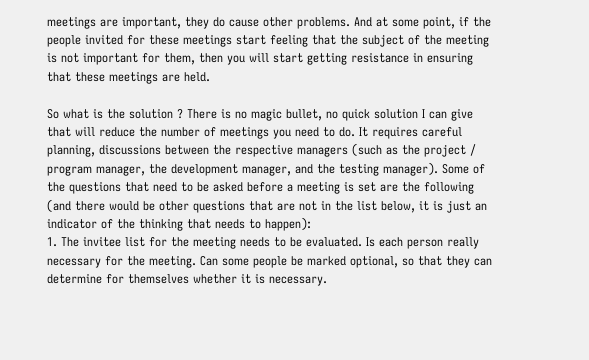meetings are important, they do cause other problems. And at some point, if the people invited for these meetings start feeling that the subject of the meeting is not important for them, then you will start getting resistance in ensuring that these meetings are held.

So what is the solution ? There is no magic bullet, no quick solution I can give that will reduce the number of meetings you need to do. It requires careful planning, discussions between the respective managers (such as the project / program manager, the development manager, and the testing manager). Some of the questions that need to be asked before a meeting is set are the following (and there would be other questions that are not in the list below, it is just an indicator of the thinking that needs to happen):
1. The invitee list for the meeting needs to be evaluated. Is each person really necessary for the meeting. Can some people be marked optional, so that they can determine for themselves whether it is necessary.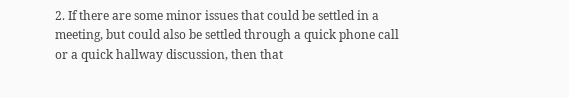2. If there are some minor issues that could be settled in a meeting, but could also be settled through a quick phone call or a quick hallway discussion, then that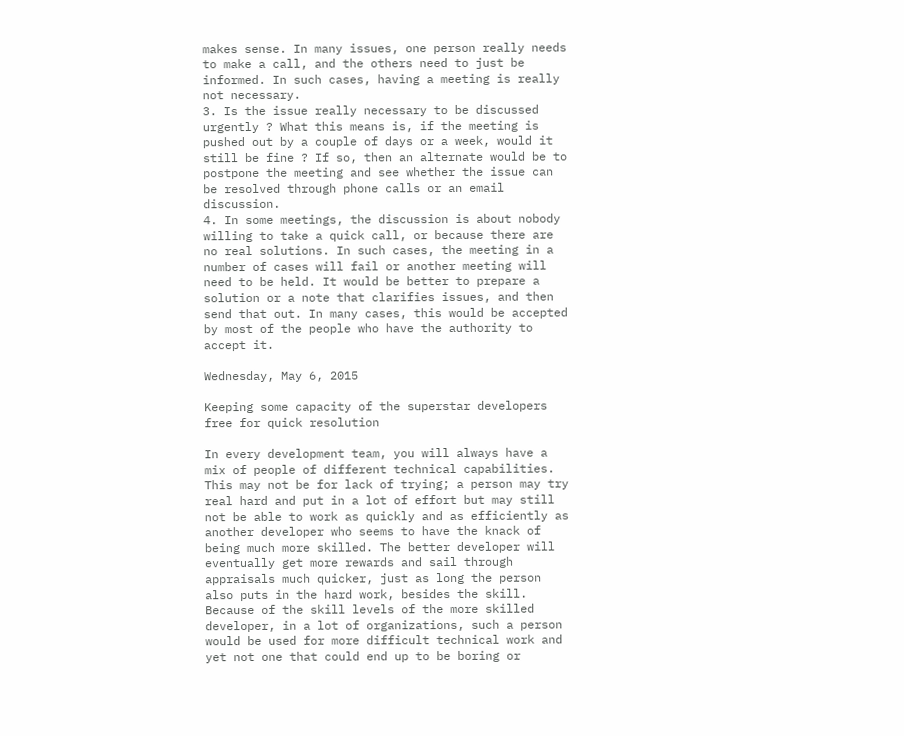makes sense. In many issues, one person really needs to make a call, and the others need to just be informed. In such cases, having a meeting is really not necessary.
3. Is the issue really necessary to be discussed urgently ? What this means is, if the meeting is pushed out by a couple of days or a week, would it still be fine ? If so, then an alternate would be to postpone the meeting and see whether the issue can be resolved through phone calls or an email discussion.
4. In some meetings, the discussion is about nobody willing to take a quick call, or because there are no real solutions. In such cases, the meeting in a number of cases will fail or another meeting will need to be held. It would be better to prepare a solution or a note that clarifies issues, and then send that out. In many cases, this would be accepted by most of the people who have the authority to accept it.

Wednesday, May 6, 2015

Keeping some capacity of the superstar developers free for quick resolution

In every development team, you will always have a mix of people of different technical capabilities. This may not be for lack of trying; a person may try real hard and put in a lot of effort but may still not be able to work as quickly and as efficiently as another developer who seems to have the knack of being much more skilled. The better developer will eventually get more rewards and sail through appraisals much quicker, just as long the person also puts in the hard work, besides the skill.
Because of the skill levels of the more skilled developer, in a lot of organizations, such a person would be used for more difficult technical work and yet not one that could end up to be boring or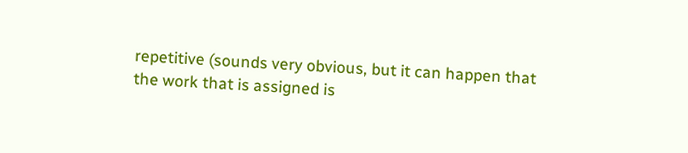repetitive (sounds very obvious, but it can happen that the work that is assigned is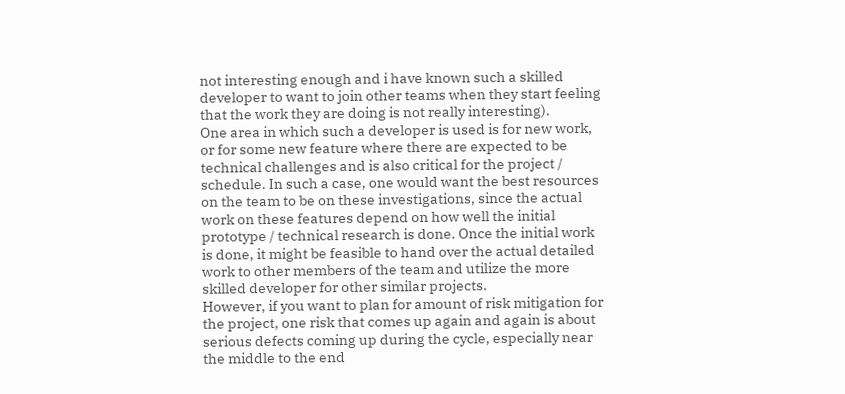not interesting enough and i have known such a skilled developer to want to join other teams when they start feeling that the work they are doing is not really interesting).
One area in which such a developer is used is for new work, or for some new feature where there are expected to be technical challenges and is also critical for the project / schedule. In such a case, one would want the best resources on the team to be on these investigations, since the actual work on these features depend on how well the initial prototype / technical research is done. Once the initial work is done, it might be feasible to hand over the actual detailed work to other members of the team and utilize the more skilled developer for other similar projects.
However, if you want to plan for amount of risk mitigation for the project, one risk that comes up again and again is about serious defects coming up during the cycle, especially near the middle to the end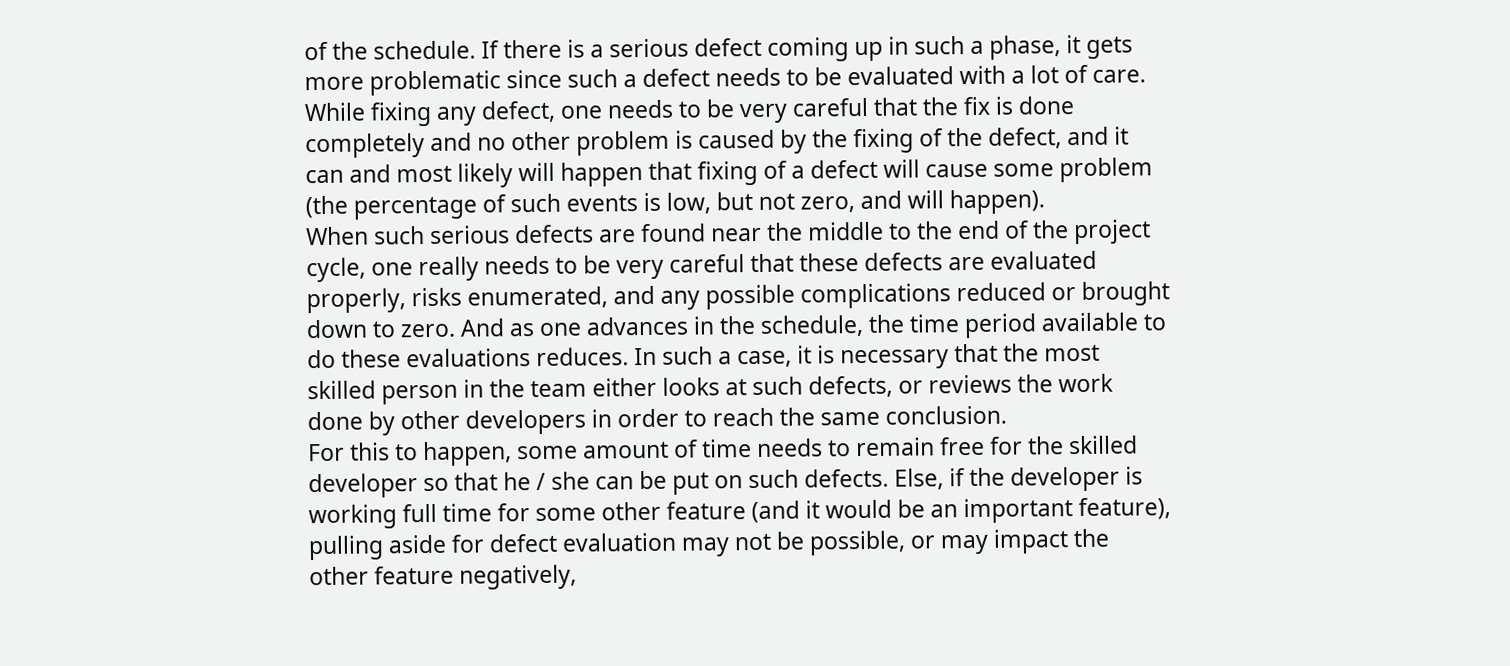of the schedule. If there is a serious defect coming up in such a phase, it gets more problematic since such a defect needs to be evaluated with a lot of care. While fixing any defect, one needs to be very careful that the fix is done completely and no other problem is caused by the fixing of the defect, and it can and most likely will happen that fixing of a defect will cause some problem (the percentage of such events is low, but not zero, and will happen).
When such serious defects are found near the middle to the end of the project cycle, one really needs to be very careful that these defects are evaluated properly, risks enumerated, and any possible complications reduced or brought down to zero. And as one advances in the schedule, the time period available to do these evaluations reduces. In such a case, it is necessary that the most skilled person in the team either looks at such defects, or reviews the work done by other developers in order to reach the same conclusion.
For this to happen, some amount of time needs to remain free for the skilled developer so that he / she can be put on such defects. Else, if the developer is working full time for some other feature (and it would be an important feature), pulling aside for defect evaluation may not be possible, or may impact the other feature negatively,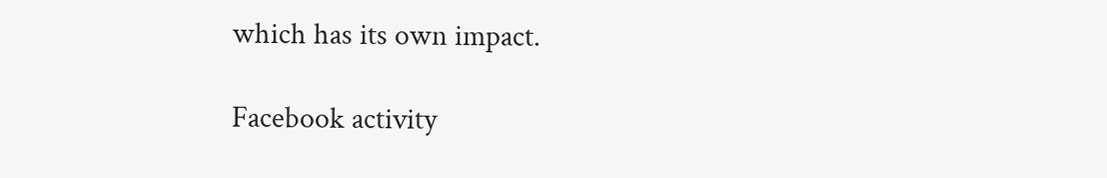which has its own impact.

Facebook activity